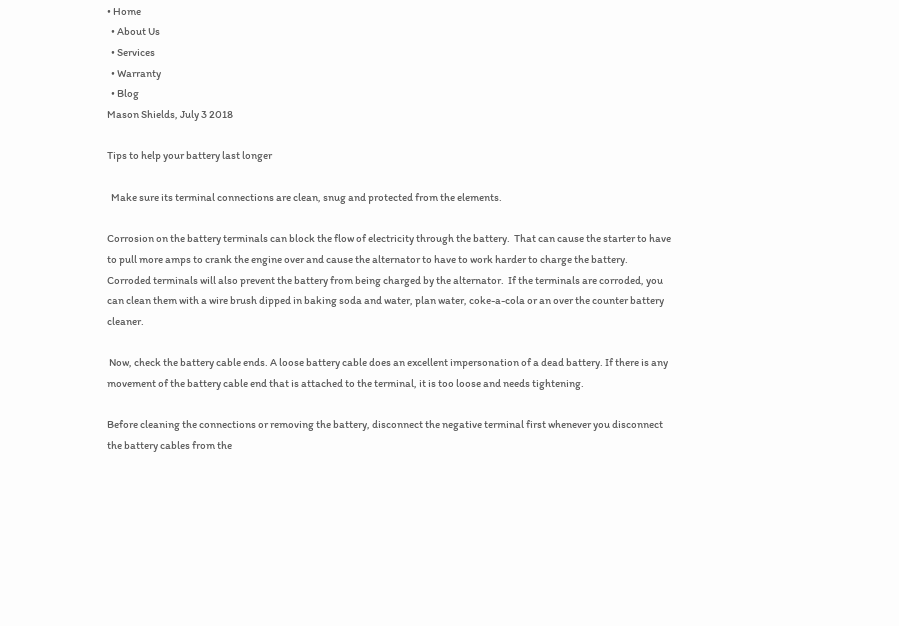• Home
  • About Us
  • Services
  • Warranty
  • Blog
Mason Shields, July 3 2018

Tips to help your battery last longer

  Make sure its terminal connections are clean, snug and protected from the elements.

Corrosion on the battery terminals can block the flow of electricity through the battery.  That can cause the starter to have to pull more amps to crank the engine over and cause the alternator to have to work harder to charge the battery.  Corroded terminals will also prevent the battery from being charged by the alternator.  If the terminals are corroded, you can clean them with a wire brush dipped in baking soda and water, plan water, coke-a-cola or an over the counter battery cleaner.

 Now, check the battery cable ends. A loose battery cable does an excellent impersonation of a dead battery. If there is any movement of the battery cable end that is attached to the terminal, it is too loose and needs tightening.

Before cleaning the connections or removing the battery, disconnect the negative terminal first whenever you disconnect the battery cables from the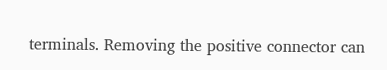terminals. Removing the positive connector can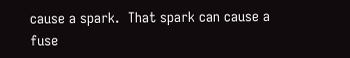cause a spark.  That spark can cause a fuse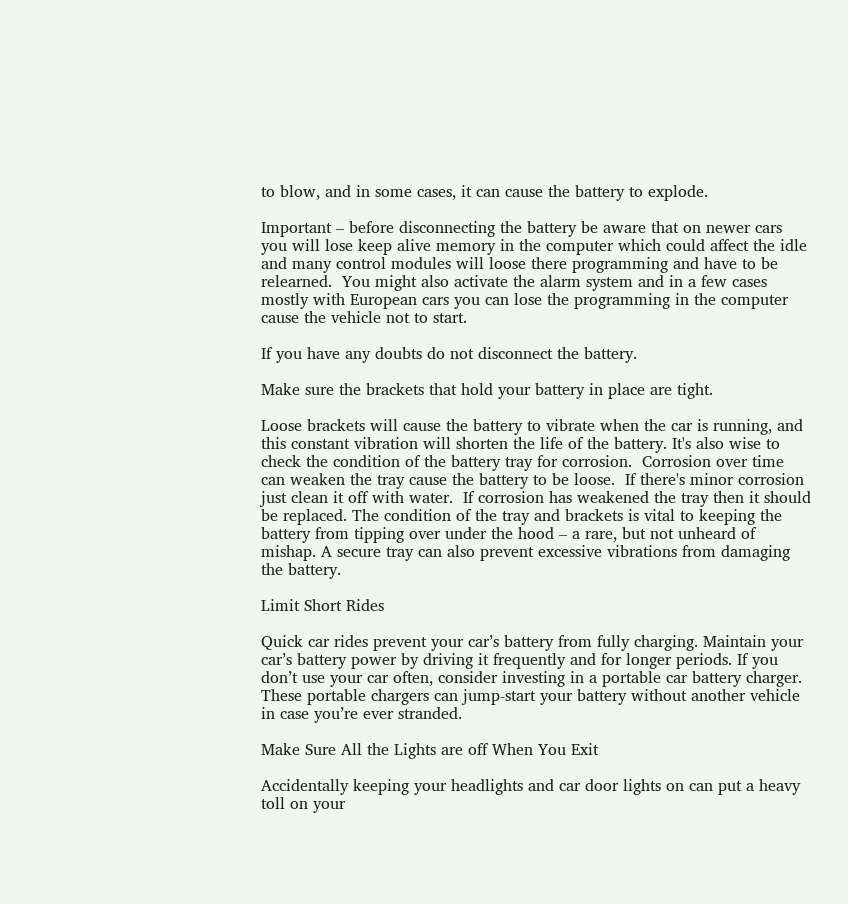to blow, and in some cases, it can cause the battery to explode.

Important – before disconnecting the battery be aware that on newer cars you will lose keep alive memory in the computer which could affect the idle and many control modules will loose there programming and have to be relearned.  You might also activate the alarm system and in a few cases mostly with European cars you can lose the programming in the computer cause the vehicle not to start.

If you have any doubts do not disconnect the battery.

Make sure the brackets that hold your battery in place are tight.

Loose brackets will cause the battery to vibrate when the car is running, and this constant vibration will shorten the life of the battery. It's also wise to check the condition of the battery tray for corrosion.  Corrosion over time can weaken the tray cause the battery to be loose.  If there's minor corrosion just clean it off with water.  If corrosion has weakened the tray then it should be replaced. The condition of the tray and brackets is vital to keeping the battery from tipping over under the hood – a rare, but not unheard of mishap. A secure tray can also prevent excessive vibrations from damaging the battery.

Limit Short Rides

Quick car rides prevent your car’s battery from fully charging. Maintain your car’s battery power by driving it frequently and for longer periods. If you don’t use your car often, consider investing in a portable car battery charger. These portable chargers can jump-start your battery without another vehicle in case you’re ever stranded.

Make Sure All the Lights are off When You Exit

Accidentally keeping your headlights and car door lights on can put a heavy toll on your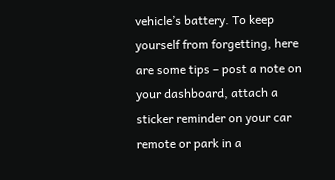vehicle’s battery. To keep yourself from forgetting, here are some tips – post a note on your dashboard, attach a sticker reminder on your car remote or park in a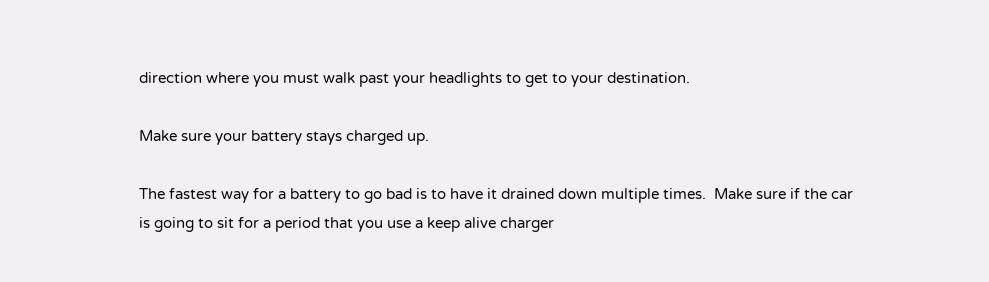direction where you must walk past your headlights to get to your destination.

Make sure your battery stays charged up.

The fastest way for a battery to go bad is to have it drained down multiple times.  Make sure if the car is going to sit for a period that you use a keep alive charger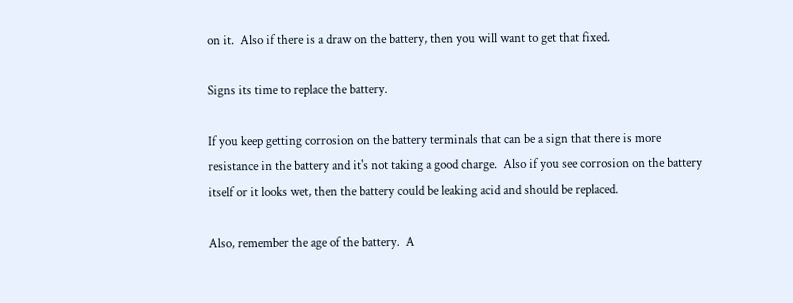on it.  Also if there is a draw on the battery, then you will want to get that fixed.

Signs its time to replace the battery.

If you keep getting corrosion on the battery terminals that can be a sign that there is more resistance in the battery and it's not taking a good charge.  Also if you see corrosion on the battery itself or it looks wet, then the battery could be leaking acid and should be replaced.

Also, remember the age of the battery.  A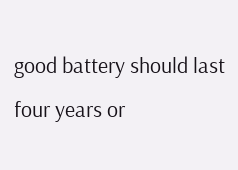good battery should last four years or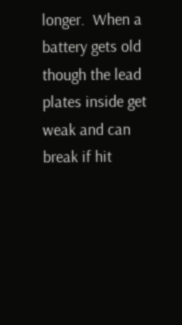longer.  When a battery gets old though the lead plates inside get weak and can break if hit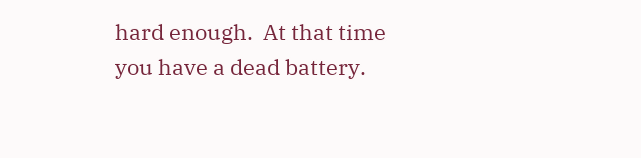hard enough.  At that time you have a dead battery.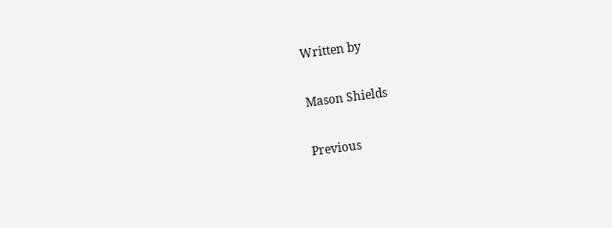Written by

Mason Shields

Previous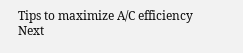Tips to maximize A/C efficiency
Next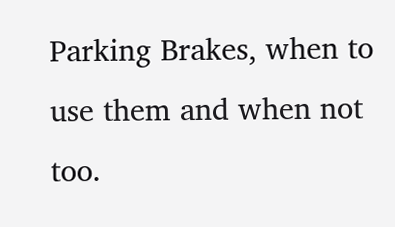Parking Brakes, when to use them and when not too.